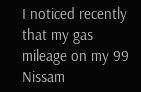I noticed recently that my gas mileage on my 99 Nissam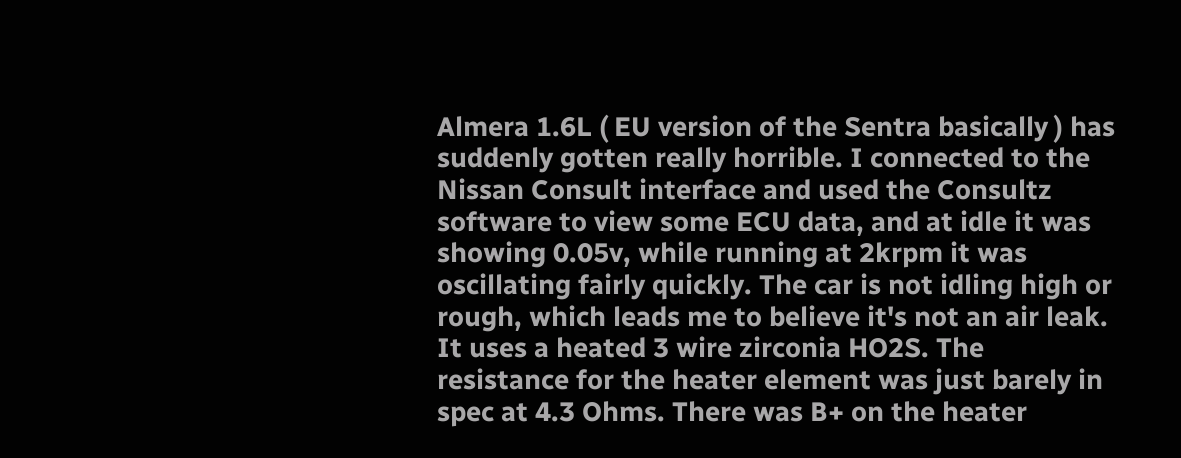Almera 1.6L ( EU version of the Sentra basically ) has suddenly gotten really horrible. I connected to the Nissan Consult interface and used the Consultz software to view some ECU data, and at idle it was showing 0.05v, while running at 2krpm it was oscillating fairly quickly. The car is not idling high or rough, which leads me to believe it's not an air leak. It uses a heated 3 wire zirconia HO2S. The resistance for the heater element was just barely in spec at 4.3 Ohms. There was B+ on the heater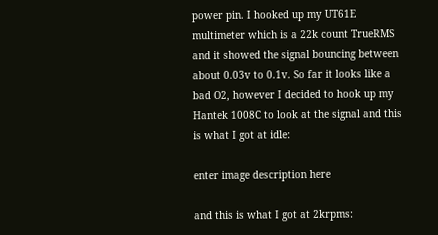power pin. I hooked up my UT61E multimeter which is a 22k count TrueRMS and it showed the signal bouncing between about 0.03v to 0.1v. So far it looks like a bad O2, however I decided to hook up my Hantek 1008C to look at the signal and this is what I got at idle:

enter image description here

and this is what I got at 2krpms: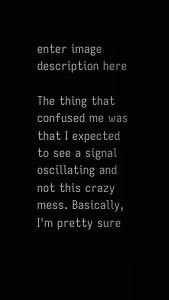enter image description here

The thing that confused me was that I expected to see a signal oscillating and not this crazy mess. Basically, I'm pretty sure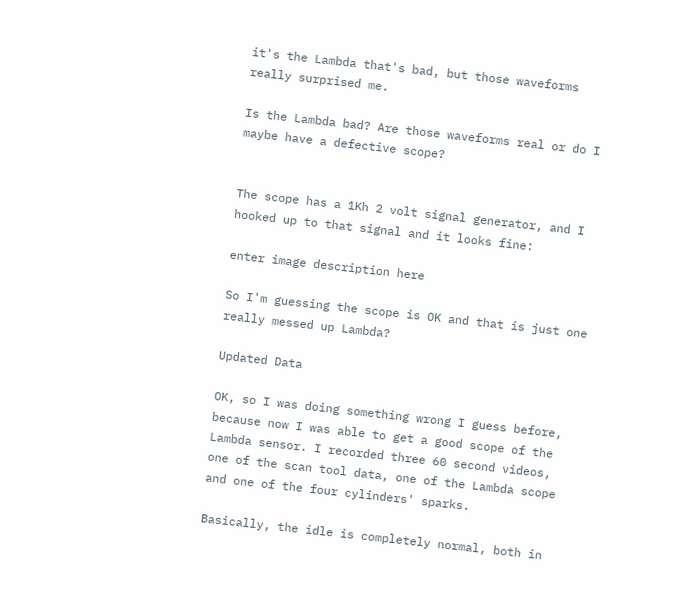it's the Lambda that's bad, but those waveforms really surprised me.

Is the Lambda bad? Are those waveforms real or do I maybe have a defective scope?


The scope has a 1Kh 2 volt signal generator, and I hooked up to that signal and it looks fine:

enter image description here

So I'm guessing the scope is OK and that is just one really messed up Lambda?

Updated Data

OK, so I was doing something wrong I guess before, because now I was able to get a good scope of the Lambda sensor. I recorded three 60 second videos, one of the scan tool data, one of the Lambda scope and one of the four cylinders' sparks.

Basically, the idle is completely normal, both in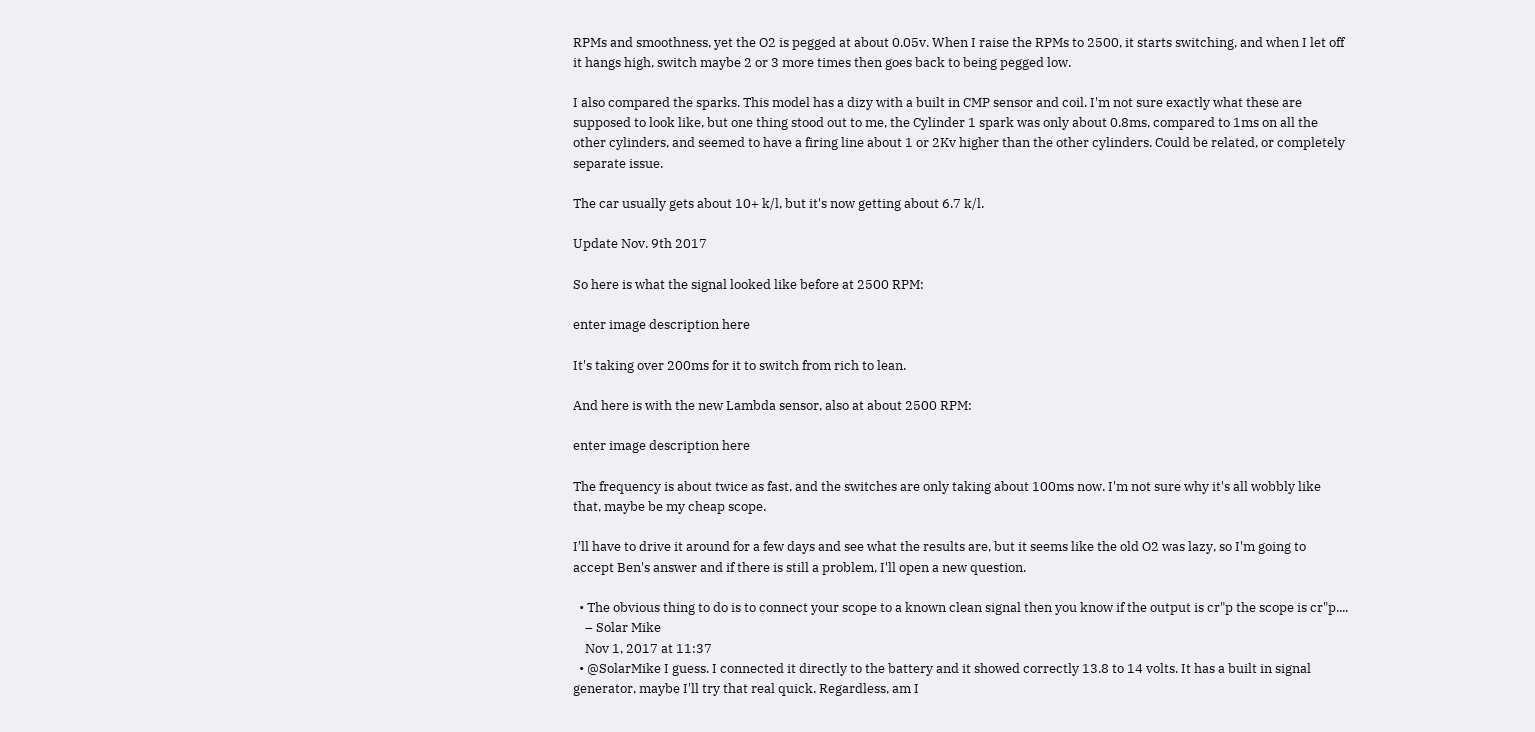RPMs and smoothness, yet the O2 is pegged at about 0.05v. When I raise the RPMs to 2500, it starts switching, and when I let off it hangs high, switch maybe 2 or 3 more times then goes back to being pegged low.

I also compared the sparks. This model has a dizy with a built in CMP sensor and coil. I'm not sure exactly what these are supposed to look like, but one thing stood out to me, the Cylinder 1 spark was only about 0.8ms, compared to 1ms on all the other cylinders, and seemed to have a firing line about 1 or 2Kv higher than the other cylinders. Could be related, or completely separate issue.

The car usually gets about 10+ k/l, but it's now getting about 6.7 k/l.

Update Nov. 9th 2017

So here is what the signal looked like before at 2500 RPM:

enter image description here

It's taking over 200ms for it to switch from rich to lean.

And here is with the new Lambda sensor, also at about 2500 RPM:

enter image description here

The frequency is about twice as fast, and the switches are only taking about 100ms now. I'm not sure why it's all wobbly like that, maybe be my cheap scope.

I'll have to drive it around for a few days and see what the results are, but it seems like the old O2 was lazy, so I'm going to accept Ben's answer and if there is still a problem, I'll open a new question.

  • The obvious thing to do is to connect your scope to a known clean signal then you know if the output is cr"p the scope is cr"p....
    – Solar Mike
    Nov 1, 2017 at 11:37
  • @SolarMike I guess. I connected it directly to the battery and it showed correctly 13.8 to 14 volts. It has a built in signal generator, maybe I'll try that real quick. Regardless, am I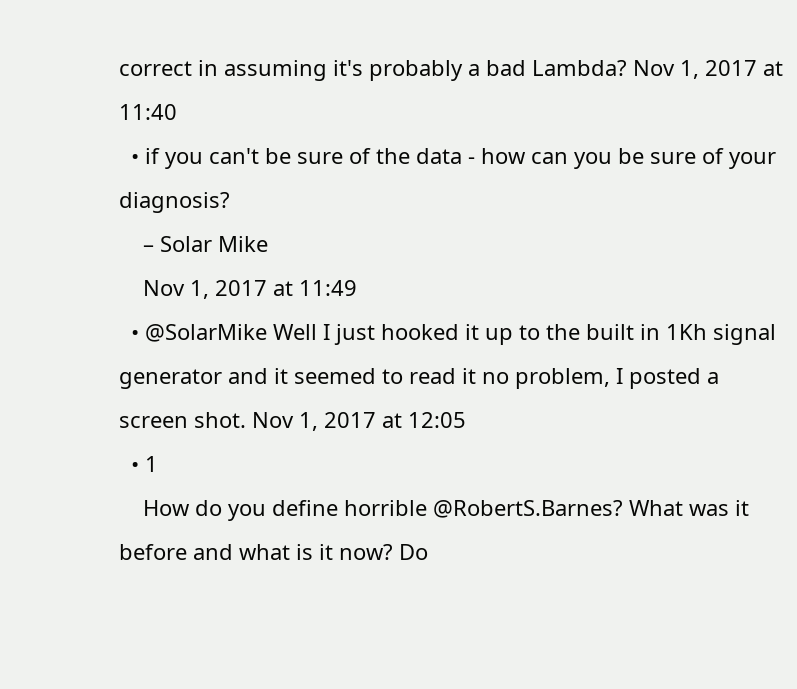correct in assuming it's probably a bad Lambda? Nov 1, 2017 at 11:40
  • if you can't be sure of the data - how can you be sure of your diagnosis?
    – Solar Mike
    Nov 1, 2017 at 11:49
  • @SolarMike Well I just hooked it up to the built in 1Kh signal generator and it seemed to read it no problem, I posted a screen shot. Nov 1, 2017 at 12:05
  • 1
    How do you define horrible @RobertS.Barnes? What was it before and what is it now? Do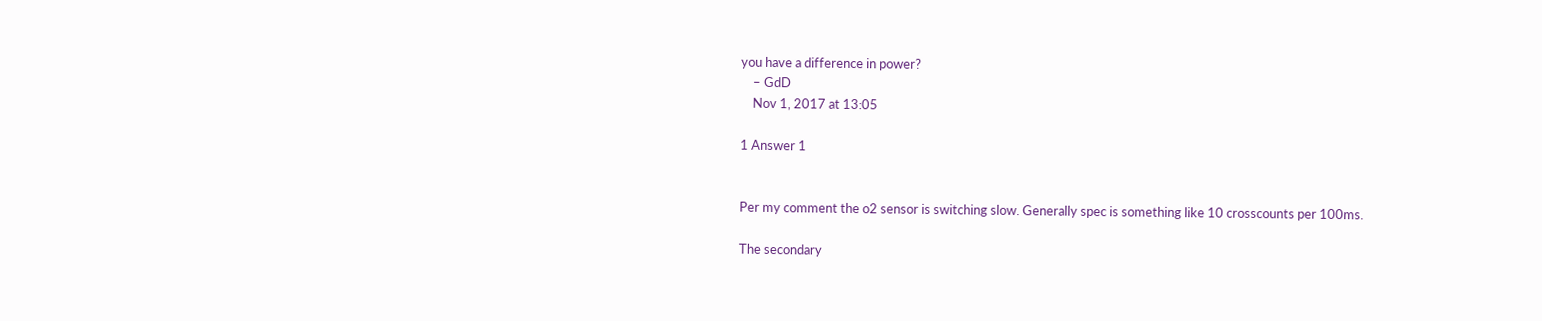you have a difference in power?
    – GdD
    Nov 1, 2017 at 13:05

1 Answer 1


Per my comment the o2 sensor is switching slow. Generally spec is something like 10 crosscounts per 100ms.

The secondary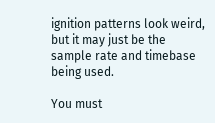ignition patterns look weird, but it may just be the sample rate and timebase being used.

You must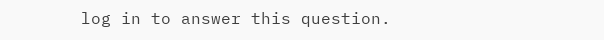log in to answer this question.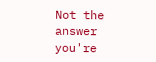Not the answer you're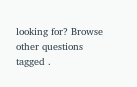looking for? Browse other questions tagged .